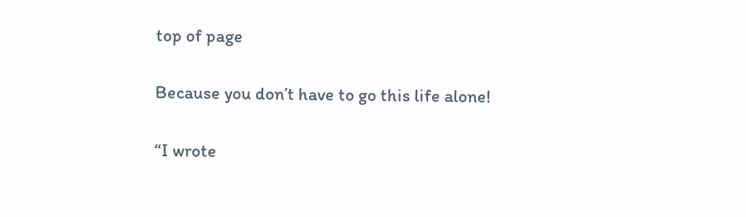top of page

Because you don’t have to go this life alone!

“I wrote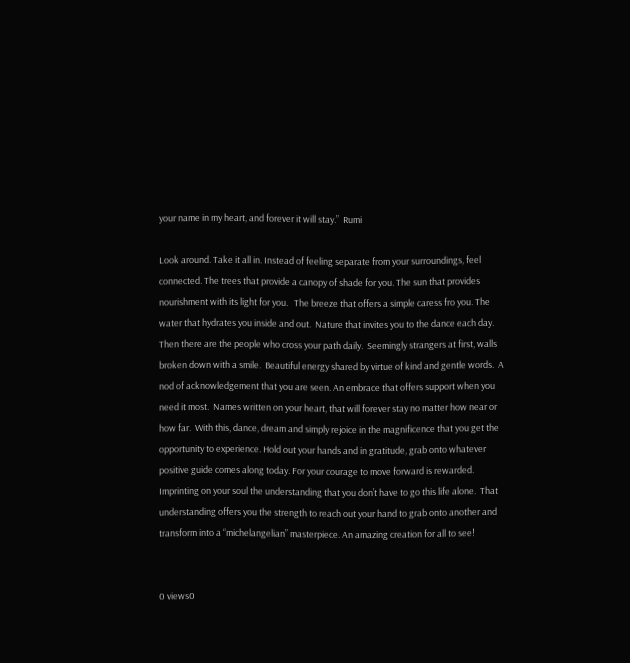your name in my heart, and forever it will stay.”  Rumi

Look around. Take it all in. Instead of feeling separate from your surroundings, feel connected. The trees that provide a canopy of shade for you. The sun that provides nourishment with its light for you.   The breeze that offers a simple caress fro you. The water that hydrates you inside and out.  Nature that invites you to the dance each day.  Then there are the people who cross your path daily.  Seemingly strangers at first, walls broken down with a smile.  Beautiful energy shared by virtue of kind and gentle words.  A nod of acknowledgement that you are seen. An embrace that offers support when you need it most.  Names written on your heart, that will forever stay no matter how near or how far.  With this, dance, dream and simply rejoice in the magnificence that you get the opportunity to experience. Hold out your hands and in gratitude, grab onto whatever positive guide comes along today. For your courage to move forward is rewarded. Imprinting on your soul the understanding that you don’t have to go this life alone.  That understanding offers you the strength to reach out your hand to grab onto another and transform into a “michelangelian” masterpiece. An amazing creation for all to see!


0 views0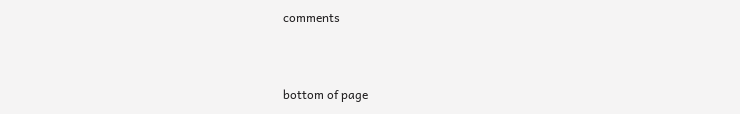comments


bottom of page